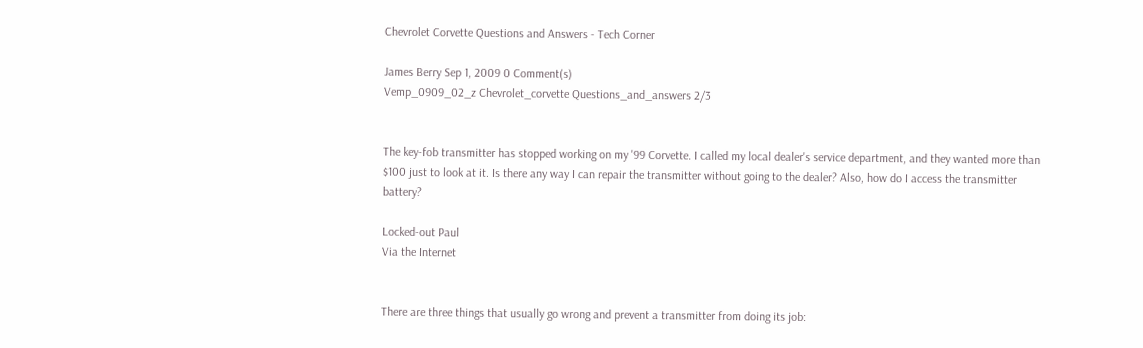Chevrolet Corvette Questions and Answers - Tech Corner

James Berry Sep 1, 2009 0 Comment(s)
Vemp_0909_02_z Chevrolet_corvette Questions_and_answers 2/3


The key-fob transmitter has stopped working on my '99 Corvette. I called my local dealer's service department, and they wanted more than $100 just to look at it. Is there any way I can repair the transmitter without going to the dealer? Also, how do I access the transmitter battery?

Locked-out Paul
Via the Internet


There are three things that usually go wrong and prevent a transmitter from doing its job: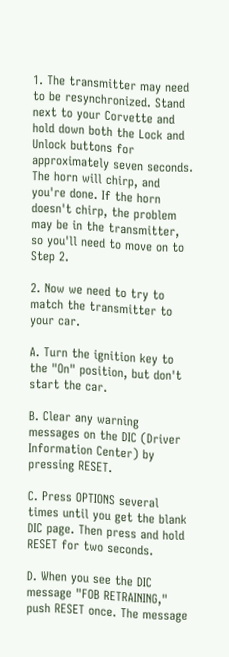1. The transmitter may need to be resynchronized. Stand next to your Corvette and hold down both the Lock and Unlock buttons for approximately seven seconds. The horn will chirp, and you're done. If the horn doesn't chirp, the problem may be in the transmitter, so you'll need to move on to Step 2.

2. Now we need to try to match the transmitter to your car.

A. Turn the ignition key to the "On" position, but don't start the car.

B. Clear any warning messages on the DIC (Driver Information Center) by pressing RESET.

C. Press OPTIONS several times until you get the blank DIC page. Then press and hold RESET for two seconds.

D. When you see the DIC message "FOB RETRAINING," push RESET once. The message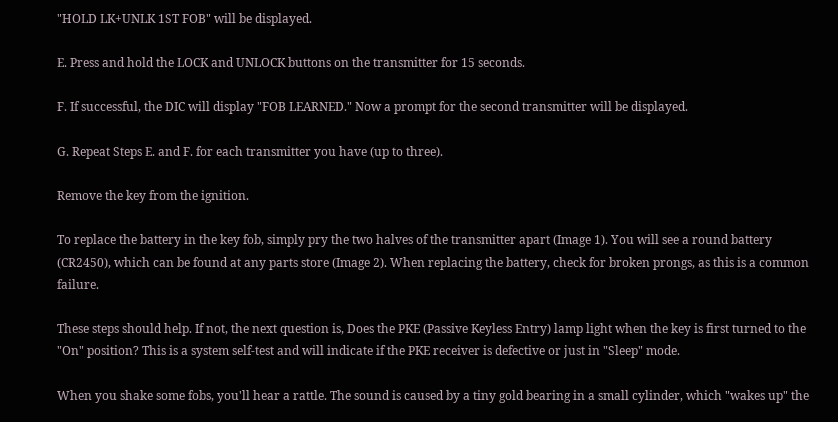"HOLD LK+UNLK 1ST FOB" will be displayed.

E. Press and hold the LOCK and UNLOCK buttons on the transmitter for 15 seconds.

F. If successful, the DIC will display "FOB LEARNED." Now a prompt for the second transmitter will be displayed.

G. Repeat Steps E. and F. for each transmitter you have (up to three).

Remove the key from the ignition.

To replace the battery in the key fob, simply pry the two halves of the transmitter apart (Image 1). You will see a round battery (CR2450), which can be found at any parts store (Image 2). When replacing the battery, check for broken prongs, as this is a common failure.

These steps should help. If not, the next question is, Does the PKE (Passive Keyless Entry) lamp light when the key is first turned to the "On" position? This is a system self-test and will indicate if the PKE receiver is defective or just in "Sleep" mode.

When you shake some fobs, you'll hear a rattle. The sound is caused by a tiny gold bearing in a small cylinder, which "wakes up" the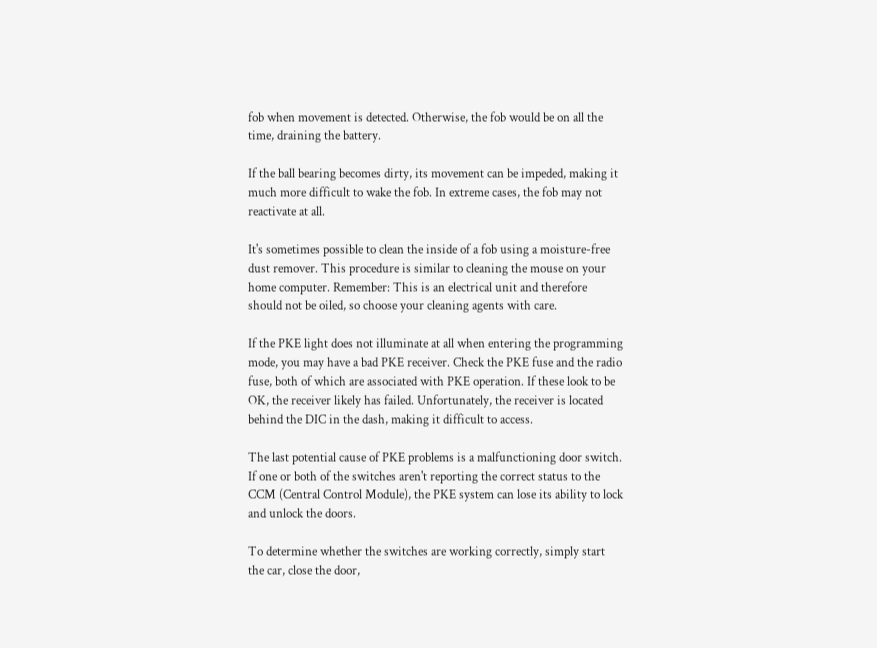fob when movement is detected. Otherwise, the fob would be on all the time, draining the battery.

If the ball bearing becomes dirty, its movement can be impeded, making it much more difficult to wake the fob. In extreme cases, the fob may not reactivate at all.

It's sometimes possible to clean the inside of a fob using a moisture-free dust remover. This procedure is similar to cleaning the mouse on your home computer. Remember: This is an electrical unit and therefore should not be oiled, so choose your cleaning agents with care.

If the PKE light does not illuminate at all when entering the programming mode, you may have a bad PKE receiver. Check the PKE fuse and the radio fuse, both of which are associated with PKE operation. If these look to be OK, the receiver likely has failed. Unfortunately, the receiver is located behind the DIC in the dash, making it difficult to access.

The last potential cause of PKE problems is a malfunctioning door switch. If one or both of the switches aren't reporting the correct status to the CCM (Central Control Module), the PKE system can lose its ability to lock and unlock the doors.

To determine whether the switches are working correctly, simply start the car, close the door,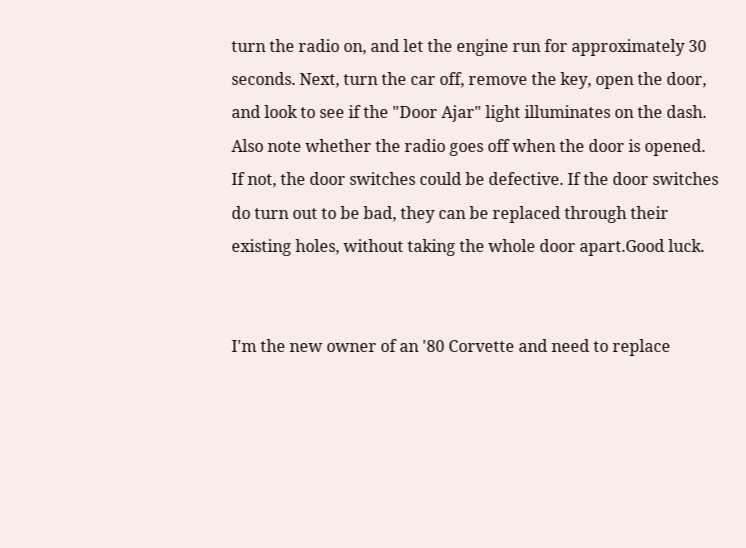turn the radio on, and let the engine run for approximately 30 seconds. Next, turn the car off, remove the key, open the door, and look to see if the "Door Ajar" light illuminates on the dash. Also note whether the radio goes off when the door is opened. If not, the door switches could be defective. If the door switches do turn out to be bad, they can be replaced through their existing holes, without taking the whole door apart.Good luck.


I'm the new owner of an '80 Corvette and need to replace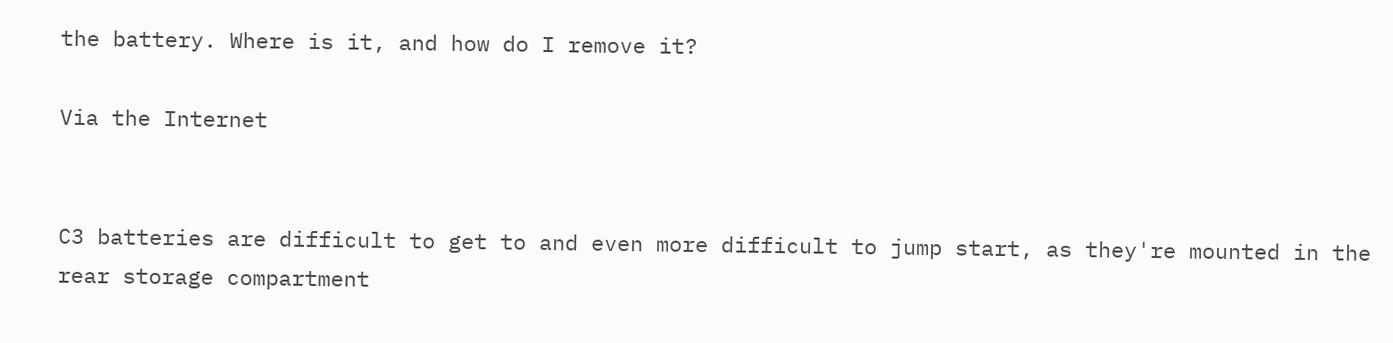the battery. Where is it, and how do I remove it?

Via the Internet


C3 batteries are difficult to get to and even more difficult to jump start, as they're mounted in the rear storage compartment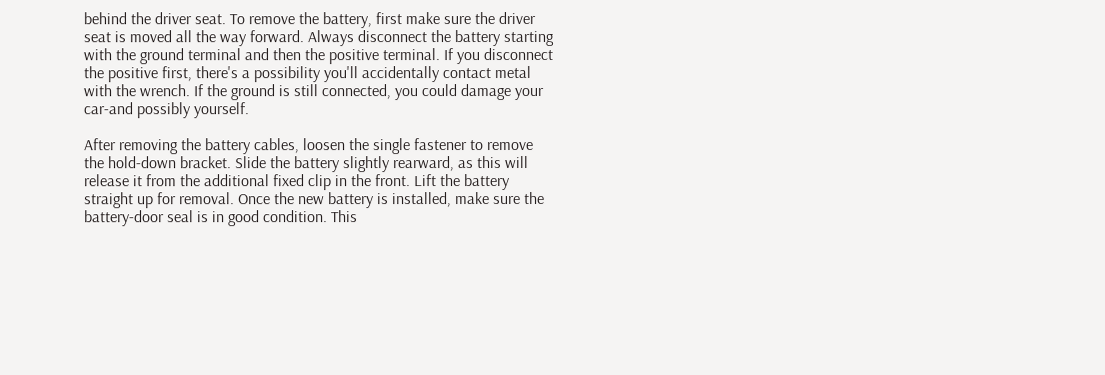behind the driver seat. To remove the battery, first make sure the driver seat is moved all the way forward. Always disconnect the battery starting with the ground terminal and then the positive terminal. If you disconnect the positive first, there's a possibility you'll accidentally contact metal with the wrench. If the ground is still connected, you could damage your car-and possibly yourself.

After removing the battery cables, loosen the single fastener to remove the hold-down bracket. Slide the battery slightly rearward, as this will release it from the additional fixed clip in the front. Lift the battery straight up for removal. Once the new battery is installed, make sure the battery-door seal is in good condition. This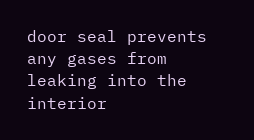door seal prevents any gases from leaking into the interior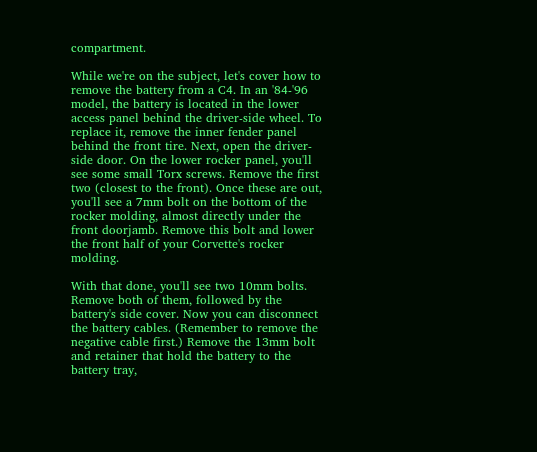compartment.

While we're on the subject, let's cover how to remove the battery from a C4. In an '84-'96 model, the battery is located in the lower access panel behind the driver-side wheel. To replace it, remove the inner fender panel behind the front tire. Next, open the driver-side door. On the lower rocker panel, you'll see some small Torx screws. Remove the first two (closest to the front). Once these are out, you'll see a 7mm bolt on the bottom of the rocker molding, almost directly under the front doorjamb. Remove this bolt and lower the front half of your Corvette's rocker molding.

With that done, you'll see two 10mm bolts. Remove both of them, followed by the battery's side cover. Now you can disconnect the battery cables. (Remember to remove the negative cable first.) Remove the 13mm bolt and retainer that hold the battery to the battery tray,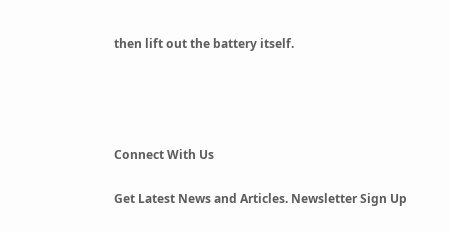then lift out the battery itself.




Connect With Us

Get Latest News and Articles. Newsletter Sign Up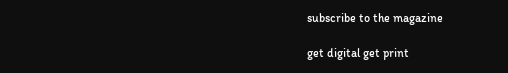subscribe to the magazine

get digital get print